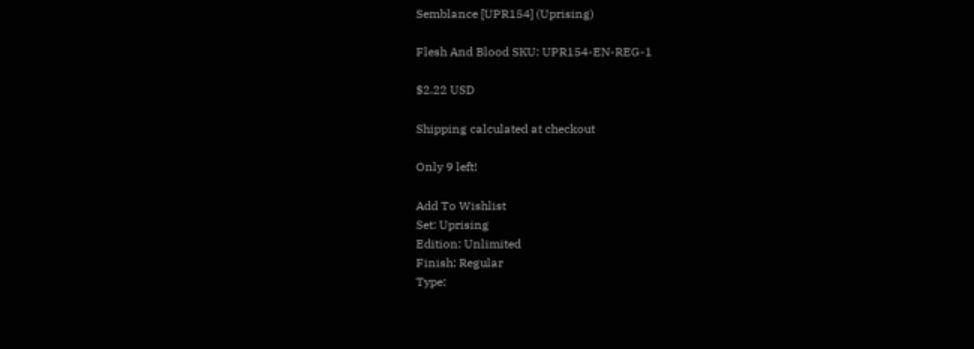Semblance [UPR154] (Uprising)

Flesh And Blood SKU: UPR154-EN-REG-1

$2.22 USD

Shipping calculated at checkout

Only 9 left!

Add To Wishlist
Set: Uprising
Edition: Unlimited
Finish: Regular
Type: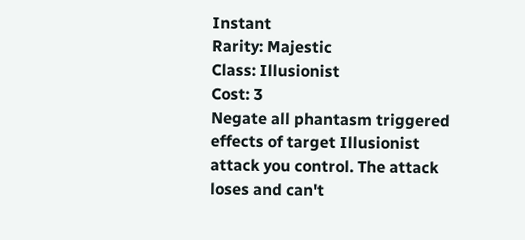Instant
Rarity: Majestic
Class: Illusionist
Cost: 3
Negate all phantasm triggered effects of target Illusionist attack you control. The attack loses and can't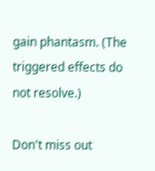gain phantasm. (The triggered effects do not resolve.)

Don't miss out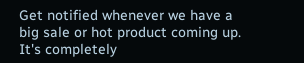Get notified whenever we have a big sale or hot product coming up. It's completely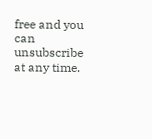free and you can unsubscribe at any time.